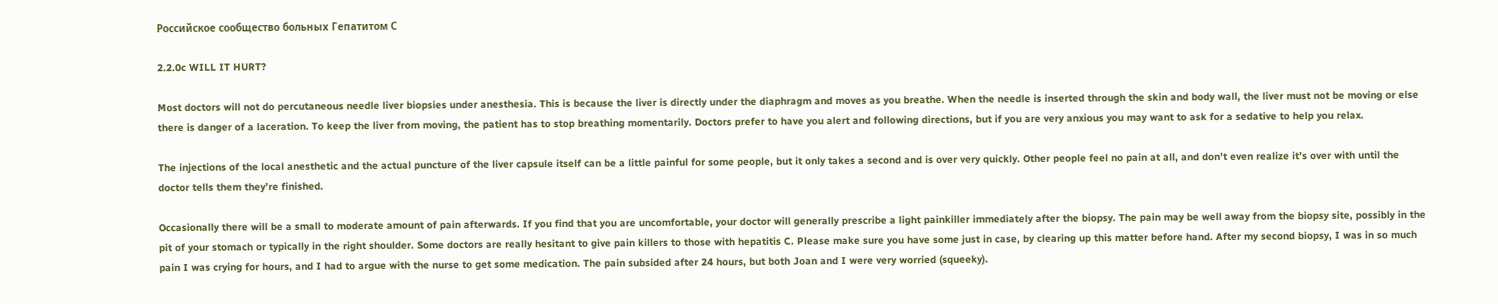Российское сообщество больных Гепатитом С

2.2.0c WILL IT HURT?

Most doctors will not do percutaneous needle liver biopsies under anesthesia. This is because the liver is directly under the diaphragm and moves as you breathe. When the needle is inserted through the skin and body wall, the liver must not be moving or else there is danger of a laceration. To keep the liver from moving, the patient has to stop breathing momentarily. Doctors prefer to have you alert and following directions, but if you are very anxious you may want to ask for a sedative to help you relax.

The injections of the local anesthetic and the actual puncture of the liver capsule itself can be a little painful for some people, but it only takes a second and is over very quickly. Other people feel no pain at all, and don’t even realize it’s over with until the doctor tells them they’re finished.

Occasionally there will be a small to moderate amount of pain afterwards. If you find that you are uncomfortable, your doctor will generally prescribe a light painkiller immediately after the biopsy. The pain may be well away from the biopsy site, possibly in the pit of your stomach or typically in the right shoulder. Some doctors are really hesitant to give pain killers to those with hepatitis C. Please make sure you have some just in case, by clearing up this matter before hand. After my second biopsy, I was in so much pain I was crying for hours, and I had to argue with the nurse to get some medication. The pain subsided after 24 hours, but both Joan and I were very worried (squeeky).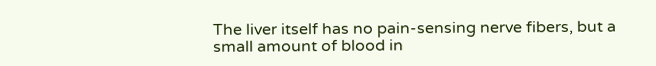The liver itself has no pain-sensing nerve fibers, but a small amount of blood in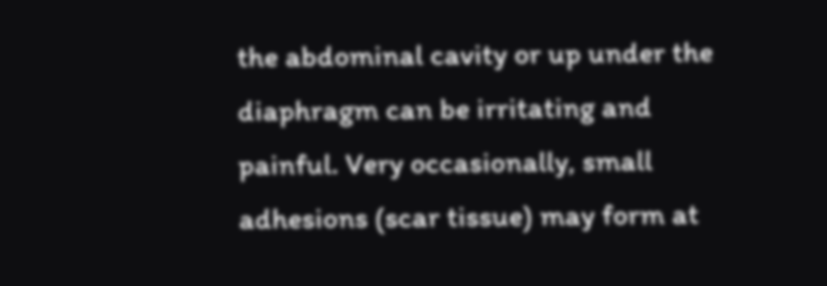the abdominal cavity or up under the diaphragm can be irritating and painful. Very occasionally, small adhesions (scar tissue) may form at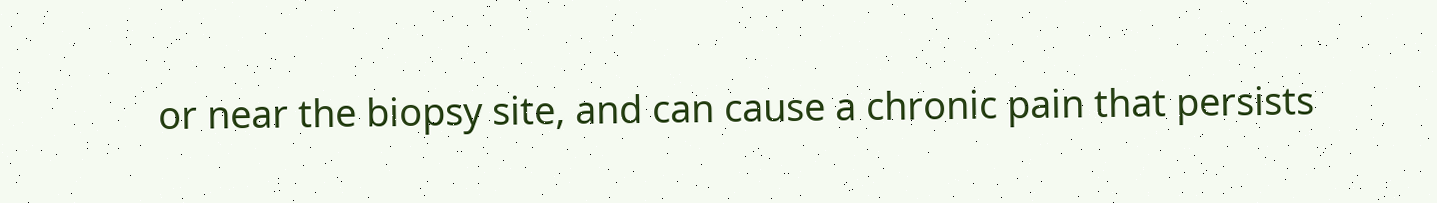or near the biopsy site, and can cause a chronic pain that persists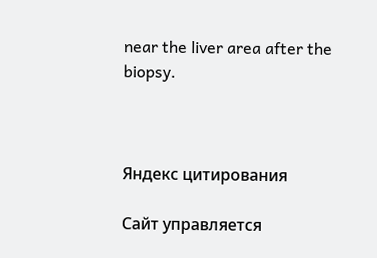near the liver area after the biopsy.



Яндекс цитирования

Сайт управляется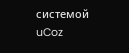системой uCoz